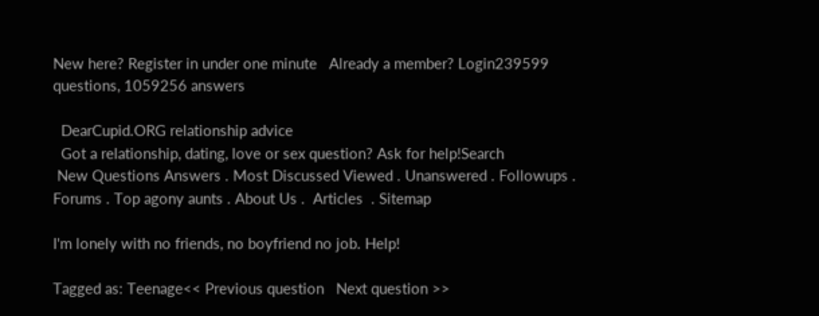New here? Register in under one minute   Already a member? Login239599 questions, 1059256 answers

  DearCupid.ORG relationship advice
  Got a relationship, dating, love or sex question? Ask for help!Search
 New Questions Answers . Most Discussed Viewed . Unanswered . Followups . Forums . Top agony aunts . About Us .  Articles  . Sitemap

I'm lonely with no friends, no boyfriend no job. Help!

Tagged as: Teenage<< Previous question   Next question >>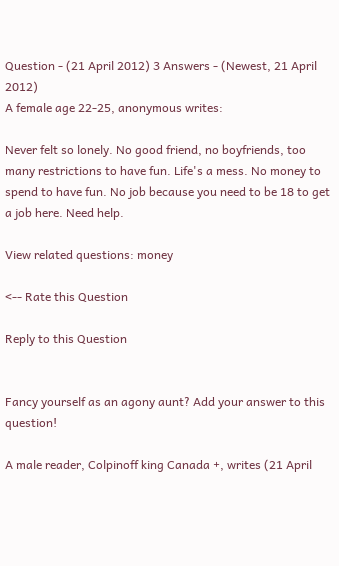Question - (21 April 2012) 3 Answers - (Newest, 21 April 2012)
A female age 22-25, anonymous writes:

Never felt so lonely. No good friend, no boyfriends, too many restrictions to have fun. Life's a mess. No money to spend to have fun. No job because you need to be 18 to get a job here. Need help.

View related questions: money

<-- Rate this Question

Reply to this Question


Fancy yourself as an agony aunt? Add your answer to this question!

A male reader, Colpinoff king Canada +, writes (21 April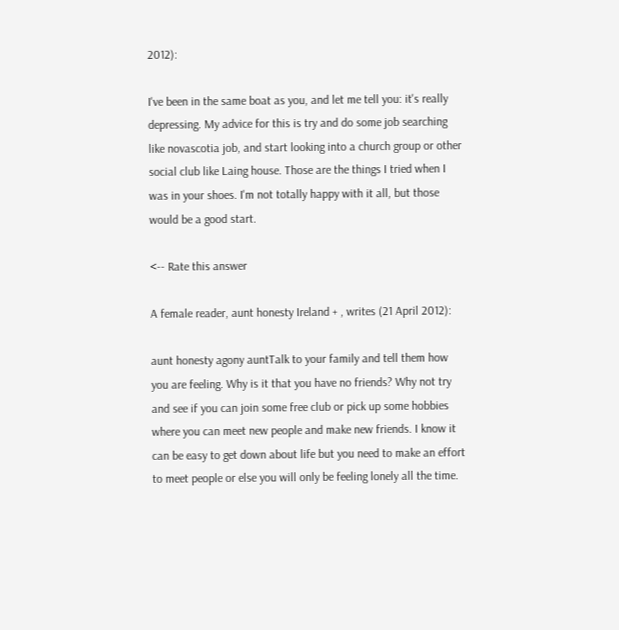2012):

I've been in the same boat as you, and let me tell you: it's really depressing. My advice for this is try and do some job searching like novascotia job, and start looking into a church group or other social club like Laing house. Those are the things I tried when I was in your shoes. I'm not totally happy with it all, but those would be a good start.

<-- Rate this answer

A female reader, aunt honesty Ireland + , writes (21 April 2012):

aunt honesty agony auntTalk to your family and tell them how you are feeling. Why is it that you have no friends? Why not try and see if you can join some free club or pick up some hobbies where you can meet new people and make new friends. I know it can be easy to get down about life but you need to make an effort to meet people or else you will only be feeling lonely all the time.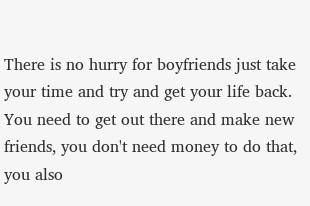There is no hurry for boyfriends just take your time and try and get your life back. You need to get out there and make new friends, you don't need money to do that, you also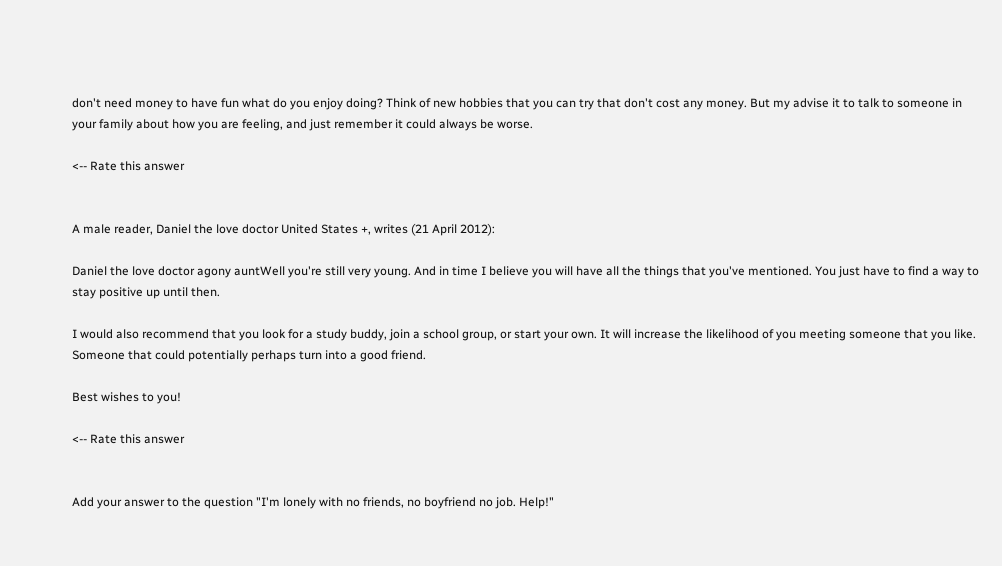don't need money to have fun what do you enjoy doing? Think of new hobbies that you can try that don't cost any money. But my advise it to talk to someone in your family about how you are feeling, and just remember it could always be worse.

<-- Rate this answer


A male reader, Daniel the love doctor United States +, writes (21 April 2012):

Daniel the love doctor agony auntWell you're still very young. And in time I believe you will have all the things that you've mentioned. You just have to find a way to stay positive up until then.

I would also recommend that you look for a study buddy, join a school group, or start your own. It will increase the likelihood of you meeting someone that you like. Someone that could potentially perhaps turn into a good friend.

Best wishes to you!

<-- Rate this answer


Add your answer to the question "I'm lonely with no friends, no boyfriend no job. Help!"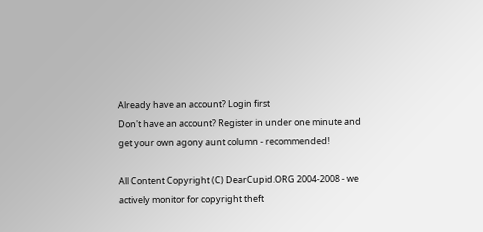Already have an account? Login first
Don't have an account? Register in under one minute and get your own agony aunt column - recommended!

All Content Copyright (C) DearCupid.ORG 2004-2008 - we actively monitor for copyright theft